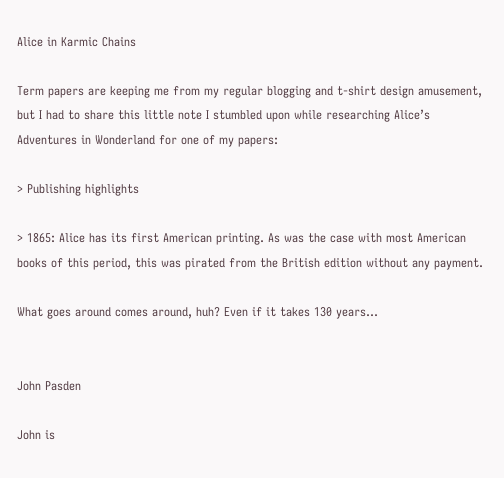Alice in Karmic Chains

Term papers are keeping me from my regular blogging and t-shirt design amusement, but I had to share this little note I stumbled upon while researching Alice’s Adventures in Wonderland for one of my papers:

> Publishing highlights

> 1865: Alice has its first American printing. As was the case with most American books of this period, this was pirated from the British edition without any payment.

What goes around comes around, huh? Even if it takes 130 years…


John Pasden

John is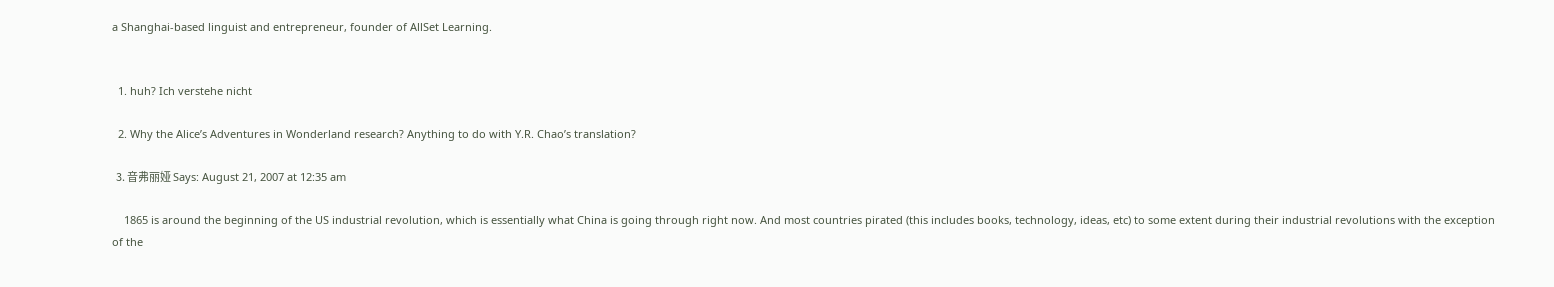a Shanghai-based linguist and entrepreneur, founder of AllSet Learning.


  1. huh? Ich verstehe nicht

  2. Why the Alice’s Adventures in Wonderland research? Anything to do with Y.R. Chao’s translation?

  3. 音弗丽娅 Says: August 21, 2007 at 12:35 am

    1865 is around the beginning of the US industrial revolution, which is essentially what China is going through right now. And most countries pirated (this includes books, technology, ideas, etc) to some extent during their industrial revolutions with the exception of the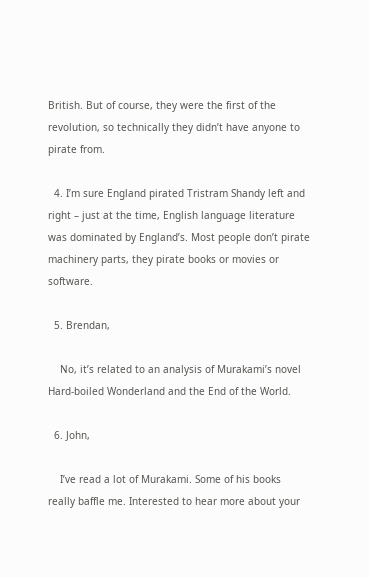British. But of course, they were the first of the revolution, so technically they didn’t have anyone to pirate from.

  4. I’m sure England pirated Tristram Shandy left and right – just at the time, English language literature was dominated by England’s. Most people don’t pirate machinery parts, they pirate books or movies or software.

  5. Brendan,

    No, it’s related to an analysis of Murakami’s novel Hard-boiled Wonderland and the End of the World.

  6. John,

    I’ve read a lot of Murakami. Some of his books really baffle me. Interested to hear more about your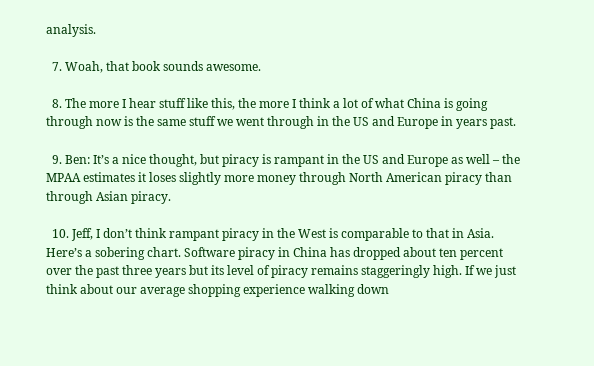analysis.

  7. Woah, that book sounds awesome.

  8. The more I hear stuff like this, the more I think a lot of what China is going through now is the same stuff we went through in the US and Europe in years past.

  9. Ben: It’s a nice thought, but piracy is rampant in the US and Europe as well – the MPAA estimates it loses slightly more money through North American piracy than through Asian piracy.

  10. Jeff, I don’t think rampant piracy in the West is comparable to that in Asia. Here’s a sobering chart. Software piracy in China has dropped about ten percent over the past three years but its level of piracy remains staggeringly high. If we just think about our average shopping experience walking down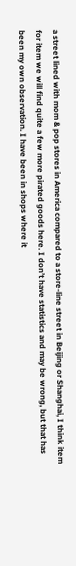a street lined with mom & pop stores in America compared to a store-line street in Beijing or Shanghai, I think item for item we will find quite a few more pirated goods here. I don’t have statistics and may be wrong, but that has been my own observation. I have been in shops where it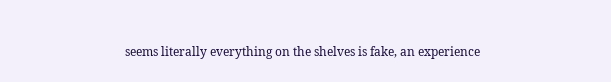seems literally everything on the shelves is fake, an experience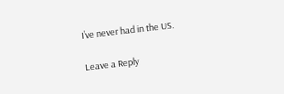I’ve never had in the US.

Leave a Reply